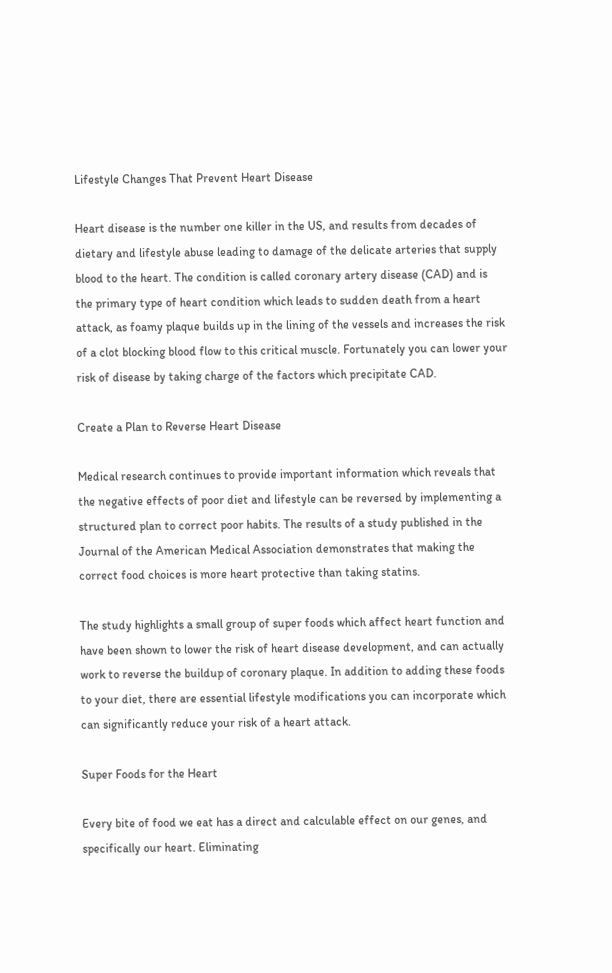Lifestyle Changes That Prevent Heart Disease

Heart disease is the number one killer in the US, and results from decades of dietary and lifestyle abuse leading to damage of the delicate arteries that supply blood to the heart. The condition is called coronary artery disease (CAD) and is the primary type of heart condition which leads to sudden death from a heart attack, as foamy plaque builds up in the lining of the vessels and increases the risk of a clot blocking blood flow to this critical muscle. Fortunately you can lower your risk of disease by taking charge of the factors which precipitate CAD.

Create a Plan to Reverse Heart Disease

Medical research continues to provide important information which reveals that the negative effects of poor diet and lifestyle can be reversed by implementing a structured plan to correct poor habits. The results of a study published in the Journal of the American Medical Association demonstrates that making the correct food choices is more heart protective than taking statins.

The study highlights a small group of super foods which affect heart function and have been shown to lower the risk of heart disease development, and can actually work to reverse the buildup of coronary plaque. In addition to adding these foods to your diet, there are essential lifestyle modifications you can incorporate which can significantly reduce your risk of a heart attack.

Super Foods for the Heart

Every bite of food we eat has a direct and calculable effect on our genes, and specifically our heart. Eliminating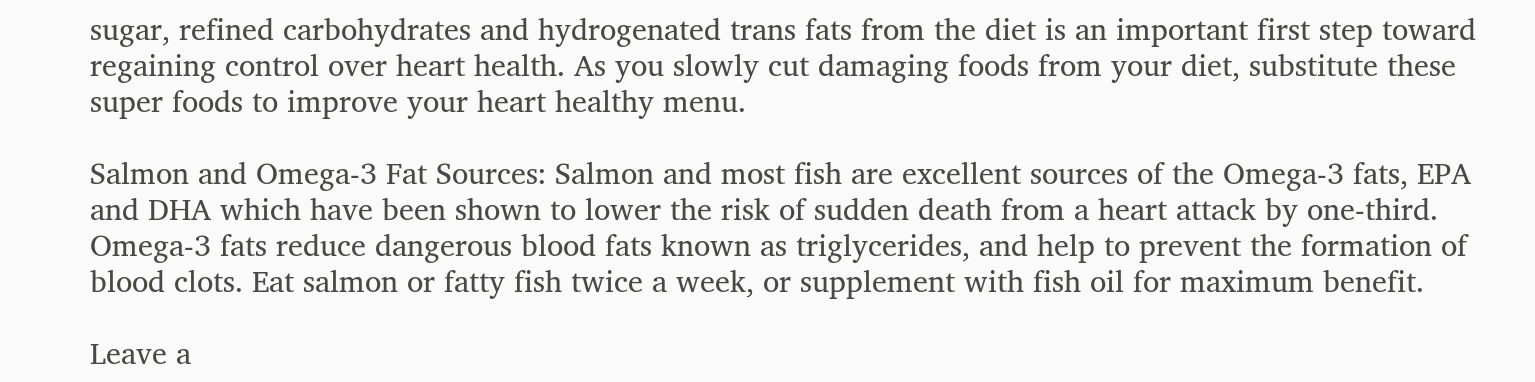sugar, refined carbohydrates and hydrogenated trans fats from the diet is an important first step toward regaining control over heart health. As you slowly cut damaging foods from your diet, substitute these super foods to improve your heart healthy menu.

Salmon and Omega-3 Fat Sources: Salmon and most fish are excellent sources of the Omega-3 fats, EPA and DHA which have been shown to lower the risk of sudden death from a heart attack by one-third. Omega-3 fats reduce dangerous blood fats known as triglycerides, and help to prevent the formation of blood clots. Eat salmon or fatty fish twice a week, or supplement with fish oil for maximum benefit.

Leave a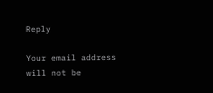Reply

Your email address will not be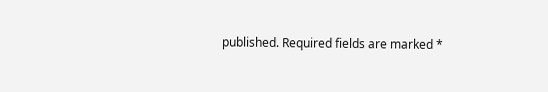published. Required fields are marked *